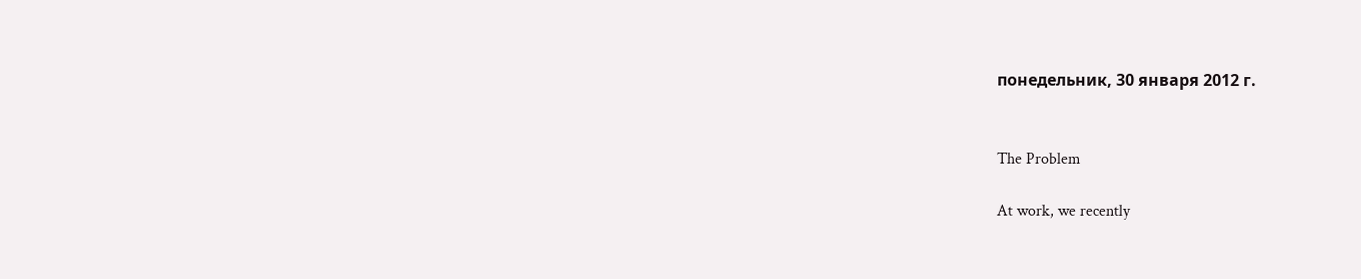понедельник, 30 января 2012 г.


The Problem

At work, we recently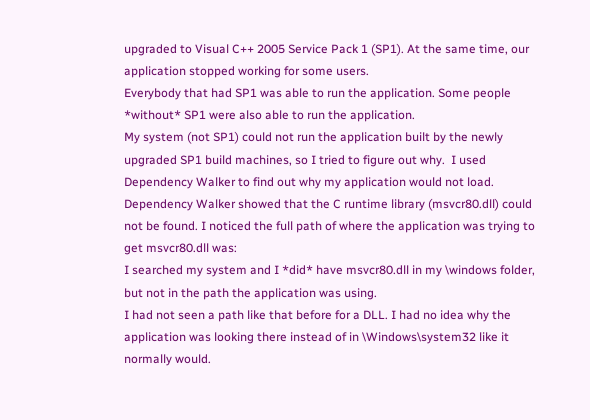upgraded to Visual C++ 2005 Service Pack 1 (SP1). At the same time, our application stopped working for some users.
Everybody that had SP1 was able to run the application. Some people *without* SP1 were also able to run the application.
My system (not SP1) could not run the application built by the newly upgraded SP1 build machines, so I tried to figure out why.  I used Dependency Walker to find out why my application would not load.
Dependency Walker showed that the C runtime library (msvcr80.dll) could not be found. I noticed the full path of where the application was trying to get msvcr80.dll was:
I searched my system and I *did* have msvcr80.dll in my \windows folder, but not in the path the application was using.
I had not seen a path like that before for a DLL. I had no idea why the application was looking there instead of in \Windows\system32 like it normally would.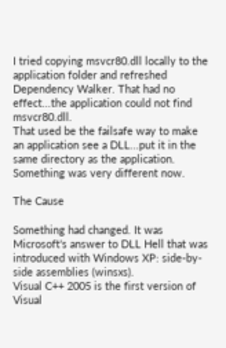I tried copying msvcr80.dll locally to the application folder and refreshed Dependency Walker. That had no effect...the application could not find msvcr80.dll.
That used be the failsafe way to make an application see a DLL...put it in the same directory as the application. Something was very different now.

The Cause

Something had changed. It was Microsoft's answer to DLL Hell that was introduced with Windows XP: side-by-side assemblies (winsxs).
Visual C++ 2005 is the first version of Visual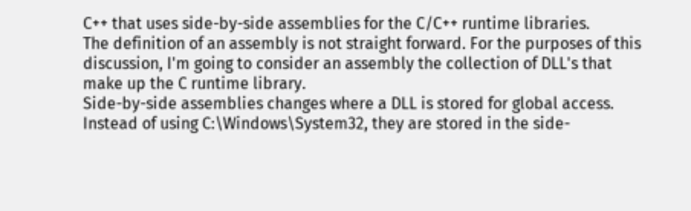C++ that uses side-by-side assemblies for the C/C++ runtime libraries.
The definition of an assembly is not straight forward. For the purposes of this discussion, I'm going to consider an assembly the collection of DLL's that make up the C runtime library.
Side-by-side assemblies changes where a DLL is stored for global access. Instead of using C:\Windows\System32, they are stored in the side-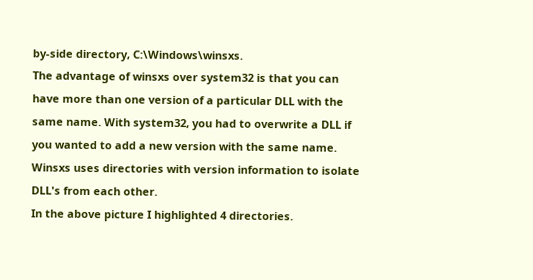by-side directory, C:\Windows\winsxs.
The advantage of winsxs over system32 is that you can have more than one version of a particular DLL with the same name. With system32, you had to overwrite a DLL if you wanted to add a new version with the same name. Winsxs uses directories with version information to isolate DLL's from each other.
In the above picture I highlighted 4 directories.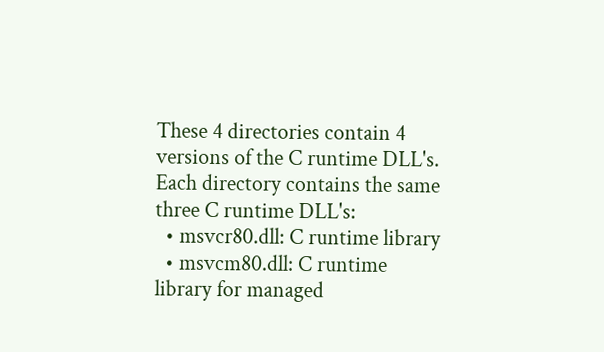These 4 directories contain 4 versions of the C runtime DLL's. Each directory contains the same three C runtime DLL's:
  • msvcr80.dll: C runtime library
  • msvcm80.dll: C runtime library for managed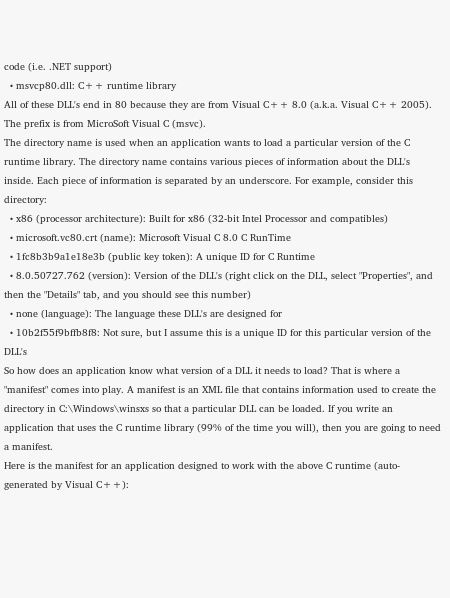code (i.e. .NET support)
  • msvcp80.dll: C++ runtime library
All of these DLL's end in 80 because they are from Visual C++ 8.0 (a.k.a. Visual C++ 2005). The prefix is from MicroSoft Visual C (msvc).
The directory name is used when an application wants to load a particular version of the C runtime library. The directory name contains various pieces of information about the DLL's inside. Each piece of information is separated by an underscore. For example, consider this directory:
  • x86 (processor architecture): Built for x86 (32-bit Intel Processor and compatibles)
  • microsoft.vc80.crt (name): Microsoft Visual C 8.0 C RunTime
  • 1fc8b3b9a1e18e3b (public key token): A unique ID for C Runtime
  • 8.0.50727.762 (version): Version of the DLL's (right click on the DLL, select "Properties", and then the "Details" tab, and you should see this number)
  • none (language): The language these DLL's are designed for
  • 10b2f55f9bffb8f8: Not sure, but I assume this is a unique ID for this particular version of the DLL's
So how does an application know what version of a DLL it needs to load? That is where a "manifest" comes into play. A manifest is an XML file that contains information used to create the directory in C:\Windows\winsxs so that a particular DLL can be loaded. If you write an application that uses the C runtime library (99% of the time you will), then you are going to need a manifest.
Here is the manifest for an application designed to work with the above C runtime (auto-generated by Visual C++):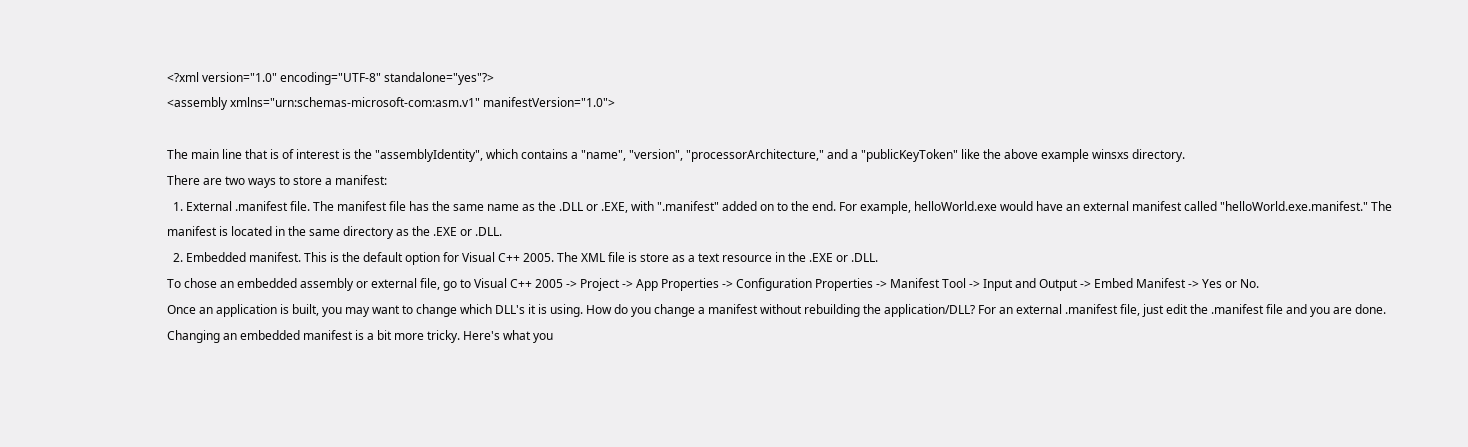<?xml version="1.0" encoding="UTF-8" standalone="yes"?>
<assembly xmlns="urn:schemas-microsoft-com:asm.v1" manifestVersion="1.0">

The main line that is of interest is the "assemblyIdentity", which contains a "name", "version", "processorArchitecture," and a "publicKeyToken" like the above example winsxs directory.
There are two ways to store a manifest:
  1. External .manifest file. The manifest file has the same name as the .DLL or .EXE, with ".manifest" added on to the end. For example, helloWorld.exe would have an external manifest called "helloWorld.exe.manifest." The manifest is located in the same directory as the .EXE or .DLL.
  2. Embedded manifest. This is the default option for Visual C++ 2005. The XML file is store as a text resource in the .EXE or .DLL.
To chose an embedded assembly or external file, go to Visual C++ 2005 -> Project -> App Properties -> Configuration Properties -> Manifest Tool -> Input and Output -> Embed Manifest -> Yes or No.
Once an application is built, you may want to change which DLL's it is using. How do you change a manifest without rebuilding the application/DLL? For an external .manifest file, just edit the .manifest file and you are done.
Changing an embedded manifest is a bit more tricky. Here's what you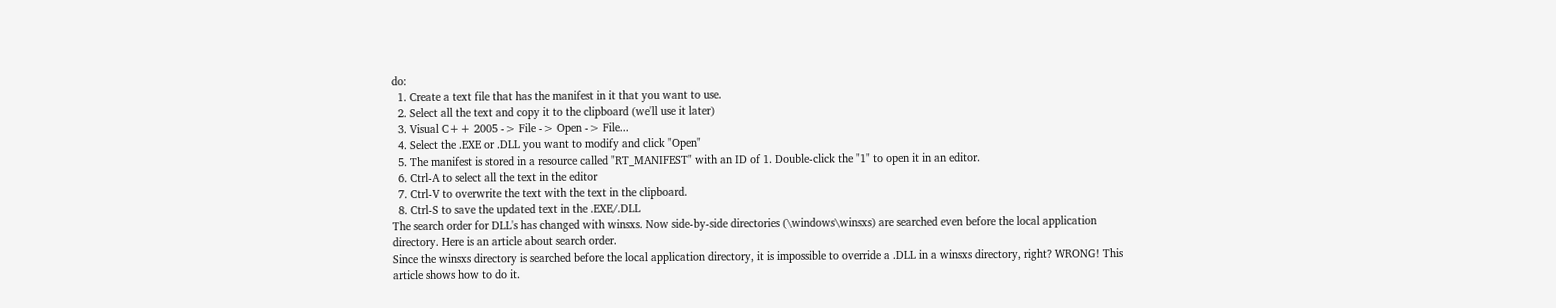do:
  1. Create a text file that has the manifest in it that you want to use.
  2. Select all the text and copy it to the clipboard (we'll use it later)
  3. Visual C++ 2005 -> File -> Open -> File...
  4. Select the .EXE or .DLL you want to modify and click "Open"
  5. The manifest is stored in a resource called "RT_MANIFEST" with an ID of 1. Double-click the "1" to open it in an editor.
  6. Ctrl-A to select all the text in the editor
  7. Ctrl-V to overwrite the text with the text in the clipboard.
  8. Ctrl-S to save the updated text in the .EXE/.DLL
The search order for DLL's has changed with winsxs. Now side-by-side directories (\windows\winsxs) are searched even before the local application directory. Here is an article about search order.
Since the winsxs directory is searched before the local application directory, it is impossible to override a .DLL in a winsxs directory, right? WRONG! This article shows how to do it.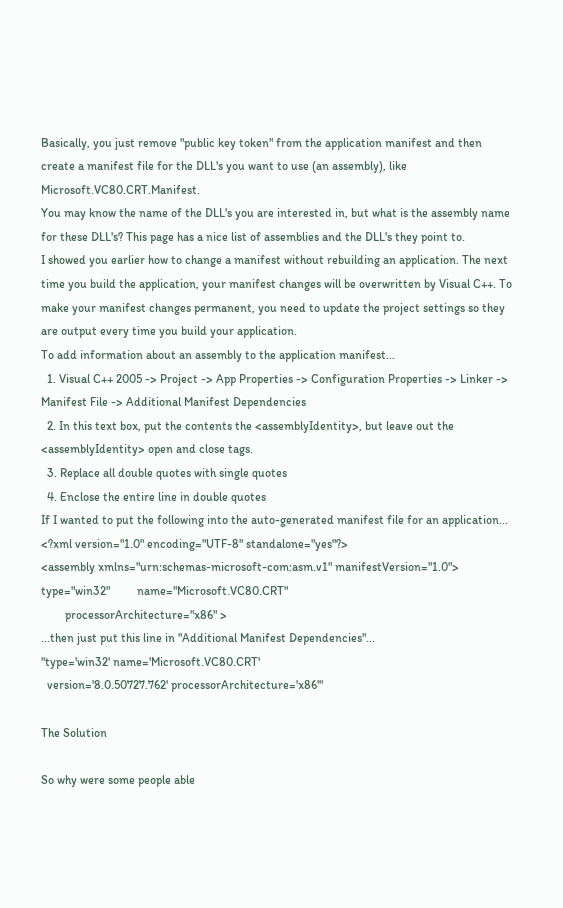Basically, you just remove "public key token" from the application manifest and then create a manifest file for the DLL's you want to use (an assembly), like Microsoft.VC80.CRT.Manifest.
You may know the name of the DLL's you are interested in, but what is the assembly name for these DLL's? This page has a nice list of assemblies and the DLL's they point to.
I showed you earlier how to change a manifest without rebuilding an application. The next time you build the application, your manifest changes will be overwritten by Visual C++. To make your manifest changes permanent, you need to update the project settings so they are output every time you build your application.
To add information about an assembly to the application manifest...
  1. Visual C++ 2005 -> Project -> App Properties -> Configuration Properties -> Linker -> Manifest File -> Additional Manifest Dependencies
  2. In this text box, put the contents the <assemblyIdentity>, but leave out the <assemblyIdentity> open and close tags.
  3. Replace all double quotes with single quotes
  4. Enclose the entire line in double quotes
If I wanted to put the following into the auto-generated manifest file for an application...
<?xml version="1.0" encoding="UTF-8" standalone="yes"?>
<assembly xmlns="urn:schemas-microsoft-com:asm.v1" manifestVersion="1.0">
type="win32"         name="Microsoft.VC80.CRT"
        processorArchitecture="x86" >
...then just put this line in "Additional Manifest Dependencies"...
"type='win32' name='Microsoft.VC80.CRT'
  version='8.0.50727.762' processorArchitecture='x86'"

The Solution

So why were some people able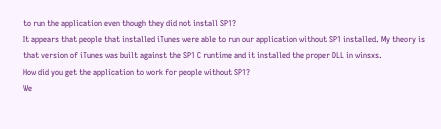to run the application even though they did not install SP1?
It appears that people that installed iTunes were able to run our application without SP1 installed. My theory is that version of iTunes was built against the SP1 C runtime and it installed the proper DLL in winsxs.
How did you get the application to work for people without SP1?
We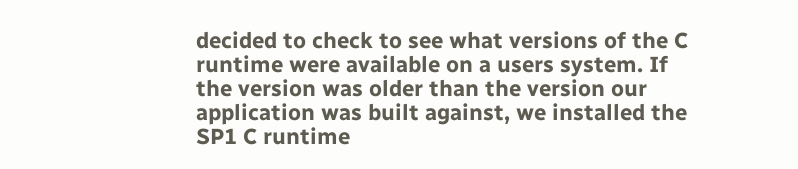decided to check to see what versions of the C runtime were available on a users system. If the version was older than the version our application was built against, we installed the SP1 C runtime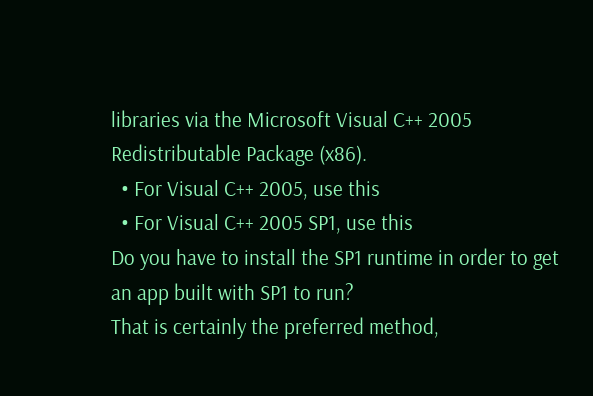libraries via the Microsoft Visual C++ 2005 Redistributable Package (x86).
  • For Visual C++ 2005, use this
  • For Visual C++ 2005 SP1, use this
Do you have to install the SP1 runtime in order to get an app built with SP1 to run?
That is certainly the preferred method,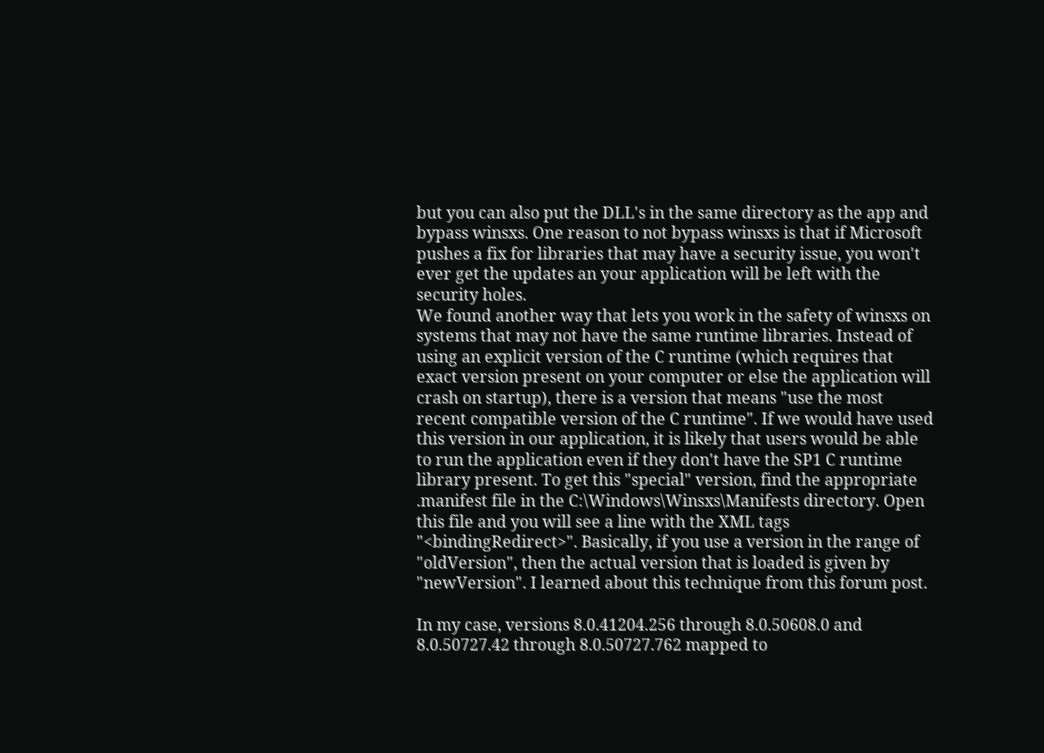but you can also put the DLL's in the same directory as the app and bypass winsxs. One reason to not bypass winsxs is that if Microsoft pushes a fix for libraries that may have a security issue, you won't ever get the updates an your application will be left with the security holes.
We found another way that lets you work in the safety of winsxs on systems that may not have the same runtime libraries. Instead of using an explicit version of the C runtime (which requires that exact version present on your computer or else the application will crash on startup), there is a version that means "use the most recent compatible version of the C runtime". If we would have used this version in our application, it is likely that users would be able to run the application even if they don't have the SP1 C runtime library present. To get this "special" version, find the appropriate .manifest file in the C:\Windows\Winsxs\Manifests directory. Open this file and you will see a line with the XML tags "<bindingRedirect>". Basically, if you use a version in the range of "oldVersion", then the actual version that is loaded is given by "newVersion". I learned about this technique from this forum post.

In my case, versions 8.0.41204.256 through 8.0.50608.0 and 8.0.50727.42 through 8.0.50727.762 mapped to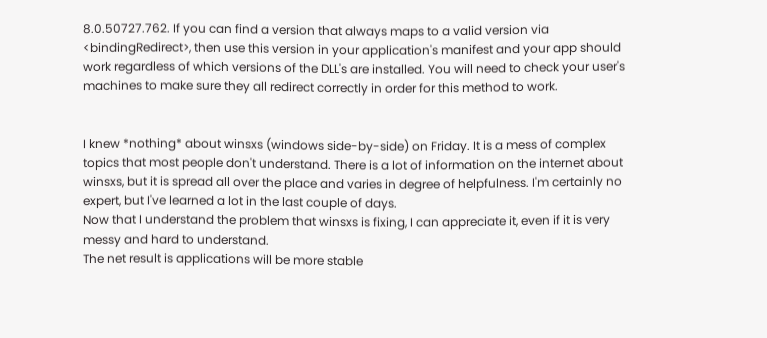8.0.50727.762. If you can find a version that always maps to a valid version via <bindingRedirect>, then use this version in your application's manifest and your app should work regardless of which versions of the DLL's are installed. You will need to check your user's machines to make sure they all redirect correctly in order for this method to work.


I knew *nothing* about winsxs (windows side-by-side) on Friday. It is a mess of complex topics that most people don't understand. There is a lot of information on the internet about winsxs, but it is spread all over the place and varies in degree of helpfulness. I'm certainly no expert, but I've learned a lot in the last couple of days.
Now that I understand the problem that winsxs is fixing, I can appreciate it, even if it is very messy and hard to understand.
The net result is applications will be more stable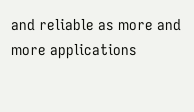and reliable as more and more applications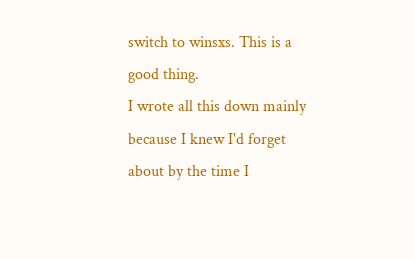switch to winsxs. This is a good thing.
I wrote all this down mainly because I knew I'd forget about by the time I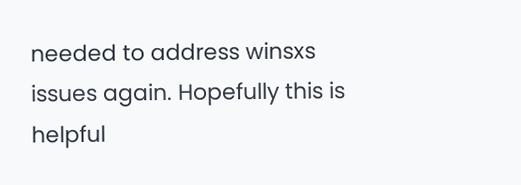needed to address winsxs issues again. Hopefully this is helpful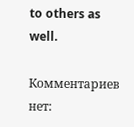to others as well.

Комментариев нет: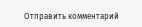Отправить комментарий